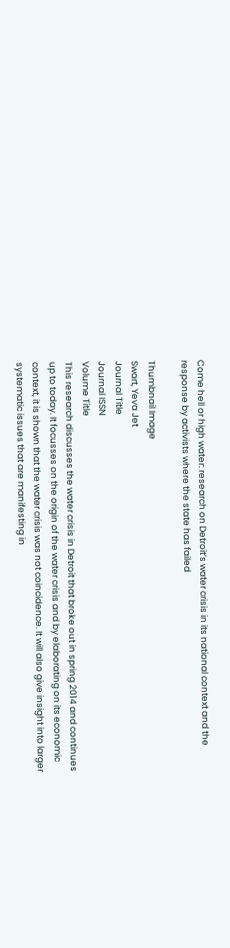Come hell or high water: research on Detroit’s water crisis in its national context and the response by activists where the state has failed

Thumbnail Image
Swart, Yeva Jet
Journal Title
Journal ISSN
Volume Title
This research discusses the water crisis in Detroit that broke out in spring 2014 and continues up to today. It focusses on the origin of the water crisis and by elaborating on its economic context, it is shown that the water crisis was not coincidence. It will also give insight into larger systematic issues that are manifesting in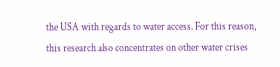the USA with regards to water access. For this reason, this research also concentrates on other water crises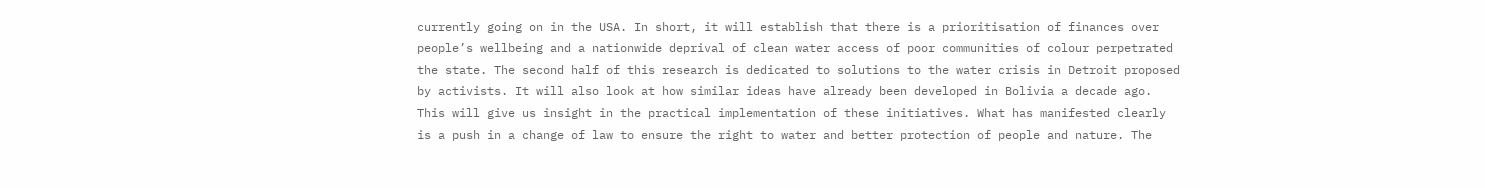currently going on in the USA. In short, it will establish that there is a prioritisation of finances over people’s wellbeing and a nationwide deprival of clean water access of poor communities of colour perpetrated the state. The second half of this research is dedicated to solutions to the water crisis in Detroit proposed by activists. It will also look at how similar ideas have already been developed in Bolivia a decade ago. This will give us insight in the practical implementation of these initiatives. What has manifested clearly is a push in a change of law to ensure the right to water and better protection of people and nature. The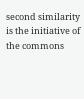second similarity is the initiative of the commons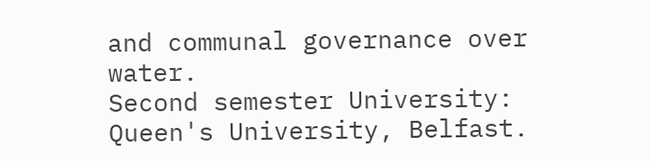and communal governance over water.
Second semester University: Queen's University, Belfast.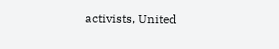activists, United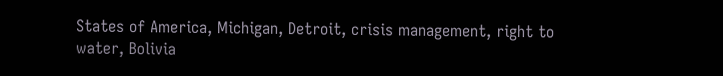States of America, Michigan, Detroit, crisis management, right to water, Bolivia